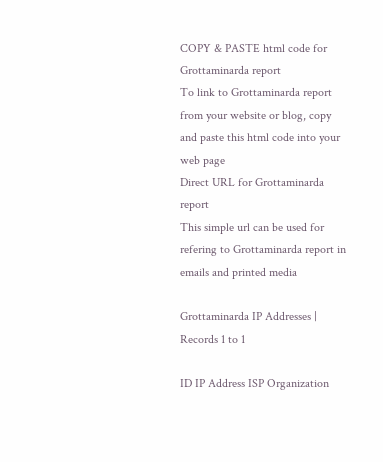COPY & PASTE html code for Grottaminarda report
To link to Grottaminarda report from your website or blog, copy and paste this html code into your web page
Direct URL for Grottaminarda report
This simple url can be used for refering to Grottaminarda report in emails and printed media

Grottaminarda IP Addresses | Records 1 to 1

ID IP Address ISP Organization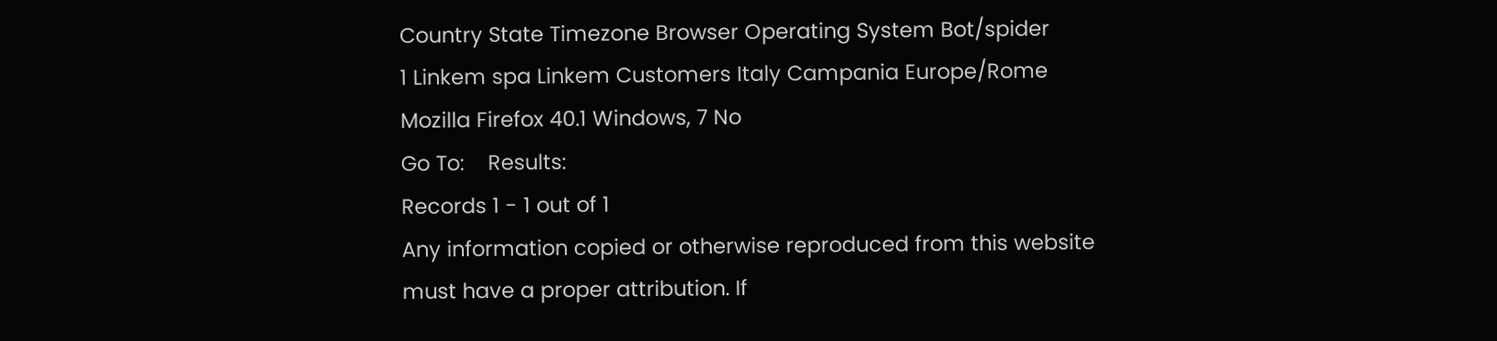Country State Timezone Browser Operating System Bot/spider
1 Linkem spa Linkem Customers Italy Campania Europe/Rome Mozilla Firefox 40.1 Windows, 7 No
Go To:    Results:
Records 1 - 1 out of 1
Any information copied or otherwise reproduced from this website must have a proper attribution. If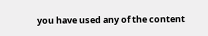you have used any of the content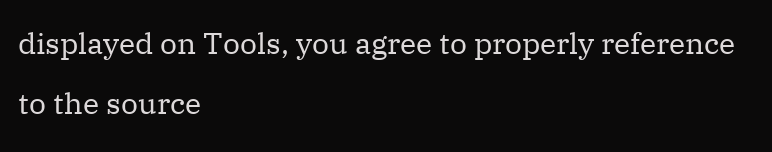displayed on Tools, you agree to properly reference to the source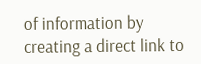of information by creating a direct link to